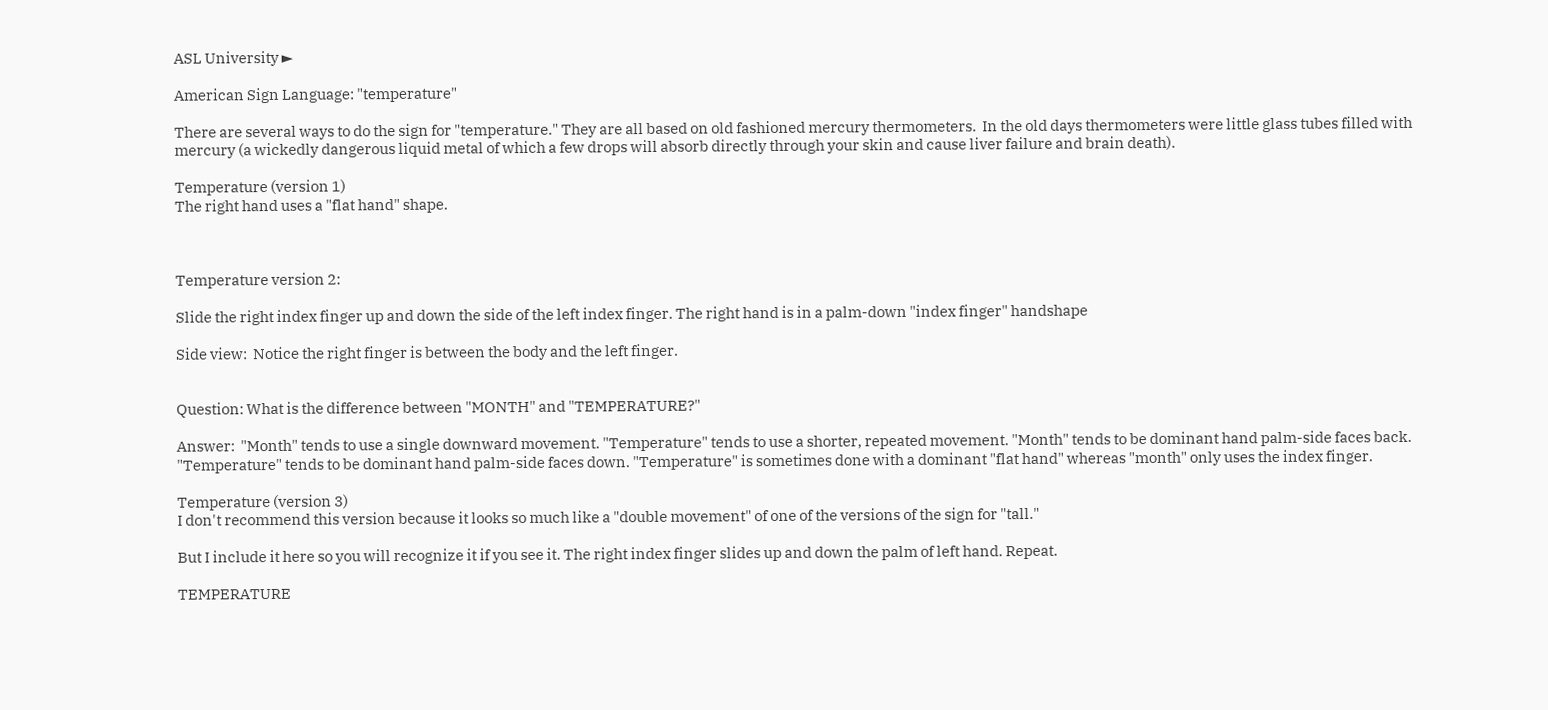ASL University ►

American Sign Language: "temperature"

There are several ways to do the sign for "temperature." They are all based on old fashioned mercury thermometers.  In the old days thermometers were little glass tubes filled with mercury (a wickedly dangerous liquid metal of which a few drops will absorb directly through your skin and cause liver failure and brain death).

Temperature (version 1)
The right hand uses a "flat hand" shape.



Temperature version 2:

Slide the right index finger up and down the side of the left index finger. The right hand is in a palm-down "index finger" handshape

Side view:  Notice the right finger is between the body and the left finger.


Question: What is the difference between "MONTH" and "TEMPERATURE?"

Answer:  "Month" tends to use a single downward movement. "Temperature" tends to use a shorter, repeated movement. "Month" tends to be dominant hand palm-side faces back. "Temperature" tends to be dominant hand palm-side faces down. "Temperature" is sometimes done with a dominant "flat hand" whereas "month" only uses the index finger.

Temperature (version 3)
I don't recommend this version because it looks so much like a "double movement" of one of the versions of the sign for "tall."

But I include it here so you will recognize it if you see it. The right index finger slides up and down the palm of left hand. Repeat.

TEMPERATURE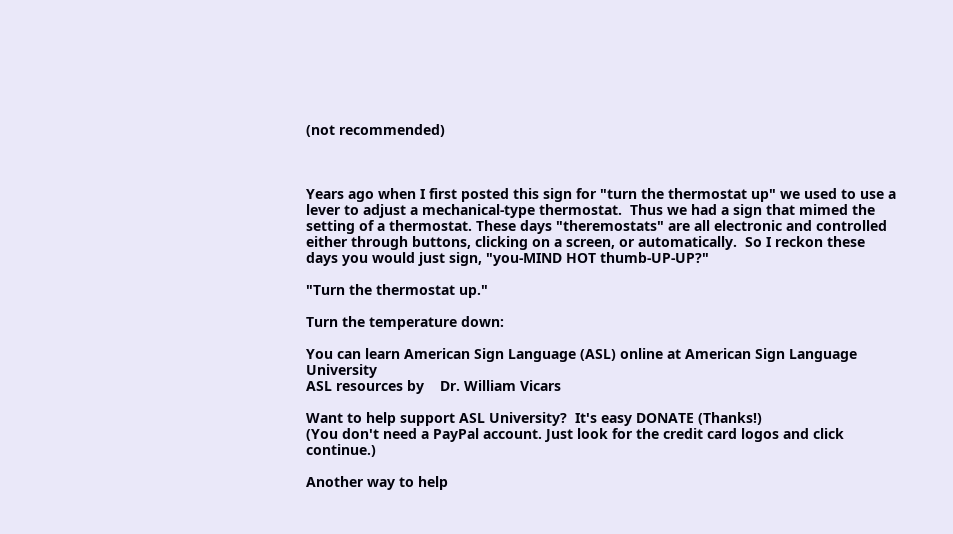(not recommended)



Years ago when I first posted this sign for "turn the thermostat up" we used to use a lever to adjust a mechanical-type thermostat.  Thus we had a sign that mimed the setting of a thermostat. These days "theremostats" are all electronic and controlled either through buttons, clicking on a screen, or automatically.  So I reckon these days you would just sign, "you-MIND HOT thumb-UP-UP?"

"Turn the thermostat up."

Turn the temperature down:

You can learn American Sign Language (ASL) online at American Sign Language University
ASL resources by    Dr. William Vicars

Want to help support ASL University?  It's easy DONATE (Thanks!)
(You don't need a PayPal account. Just look for the credit card logos and click continue.)

Another way to help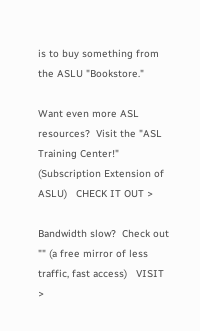is to buy something from the ASLU "Bookstore."

Want even more ASL resources?  Visit the "ASL Training Center!"  (Subscription Extension of ASLU)   CHECK IT OUT >

Bandwidth slow?  Check out "" (a free mirror of less traffic, fast access)   VISIT >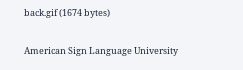back.gif (1674 bytes)

American Sign Language University